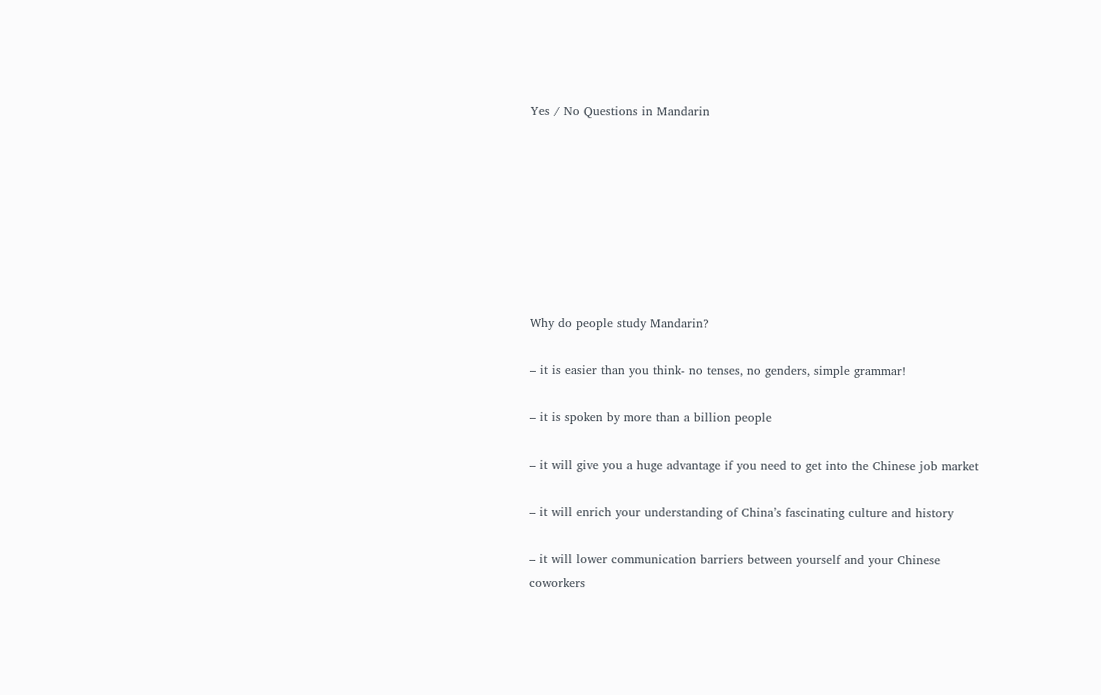Yes / No Questions in Mandarin








Why do people study Mandarin?

– it is easier than you think- no tenses, no genders, simple grammar!

– it is spoken by more than a billion people

– it will give you a huge advantage if you need to get into the Chinese job market

– it will enrich your understanding of China’s fascinating culture and history

– it will lower communication barriers between yourself and your Chinese coworkers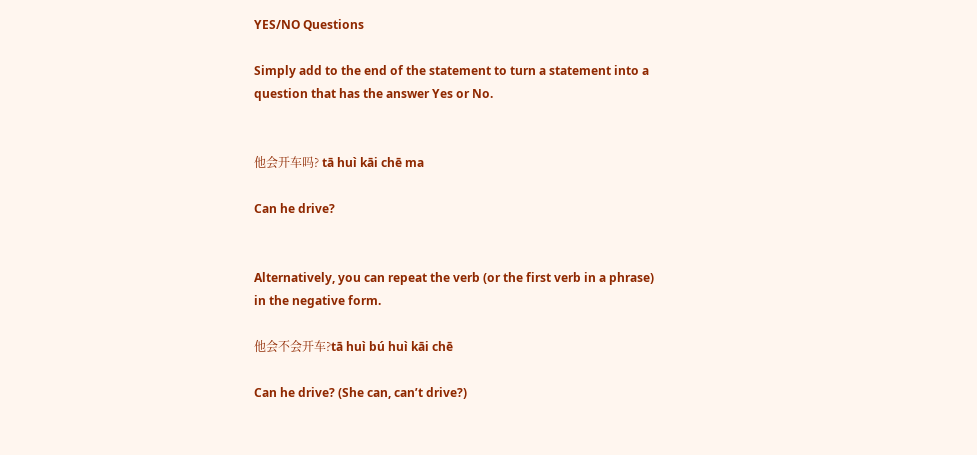YES/NO Questions

Simply add to the end of the statement to turn a statement into a question that has the answer Yes or No.


他会开车吗? tā huì kāi chē ma

Can he drive?


Alternatively, you can repeat the verb (or the first verb in a phrase) in the negative form.

他会不会开车?tā huì bú huì kāi chē

Can he drive? (She can, can’t drive?)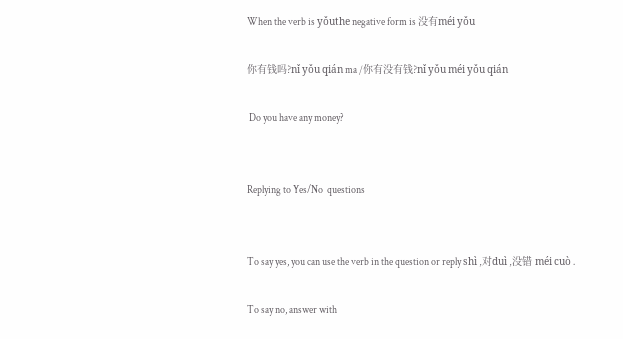When the verb is yǒuthe negative form is 没有méi yǒu

你有钱吗?nǐ yǒu qián ma /你有没有钱?nǐ yǒu méi yǒu qián

 Do you have any money?


Replying to Yes/No  questions


To say yes, you can use the verb in the question or reply shì ,对duì ,没错 méi cuò .

To say no, answer with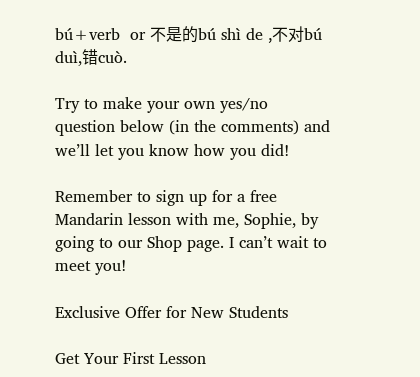bú+verb  or 不是的bú shì de ,不对bú duì,错cuò.

Try to make your own yes/no question below (in the comments) and we’ll let you know how you did!

Remember to sign up for a free Mandarin lesson with me, Sophie, by going to our Shop page. I can’t wait to meet you!

Exclusive Offer for New Students

Get Your First Lesson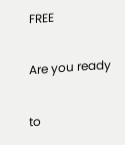FREE

Are you ready

to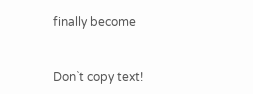finally become


Don`t copy text!